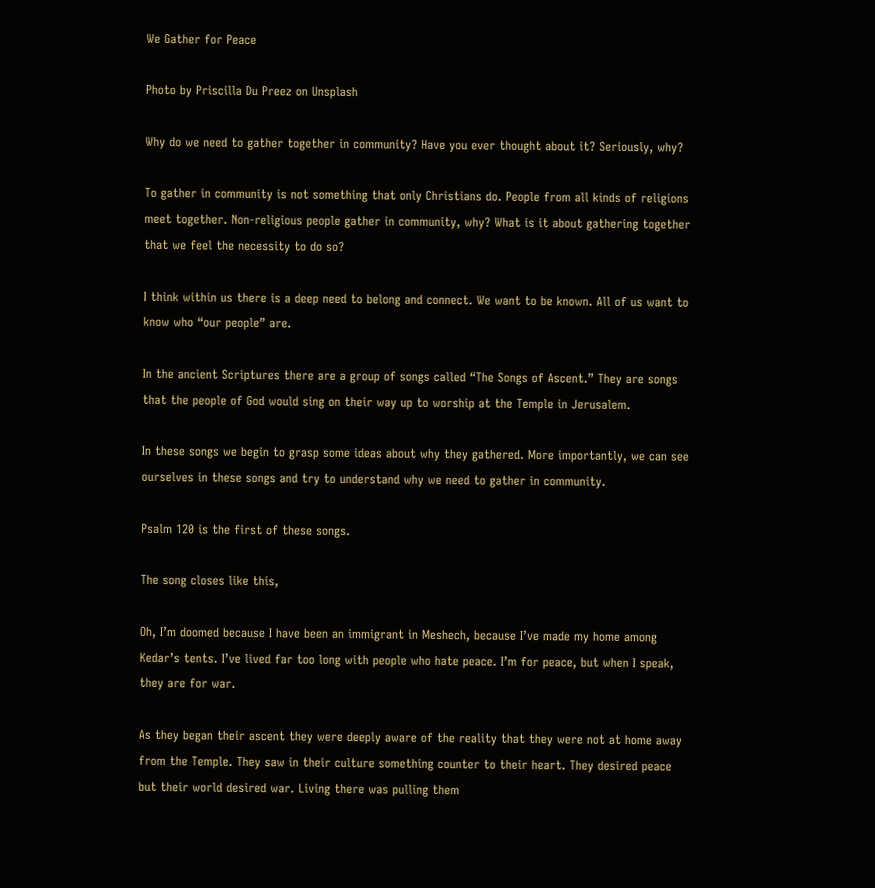We Gather for Peace

Photo by Priscilla Du Preez on Unsplash

Why do we need to gather together in community? Have you ever thought about it? Seriously, why?

To gather in community is not something that only Christians do. People from all kinds of religions meet together. Non-religious people gather in community, why? What is it about gathering together that we feel the necessity to do so?

I think within us there is a deep need to belong and connect. We want to be known. All of us want to know who “our people” are.

In the ancient Scriptures there are a group of songs called “The Songs of Ascent.” They are songs that the people of God would sing on their way up to worship at the Temple in Jerusalem.

In these songs we begin to grasp some ideas about why they gathered. More importantly, we can see ourselves in these songs and try to understand why we need to gather in community.

Psalm 120 is the first of these songs.

The song closes like this,

Oh, I’m doomed because I have been an immigrant in Meshech, because I’ve made my home among Kedar’s tents. I’ve lived far too long with people who hate peace. I’m for peace, but when I speak, they are for war.

As they began their ascent they were deeply aware of the reality that they were not at home away from the Temple. They saw in their culture something counter to their heart. They desired peace but their world desired war. Living there was pulling them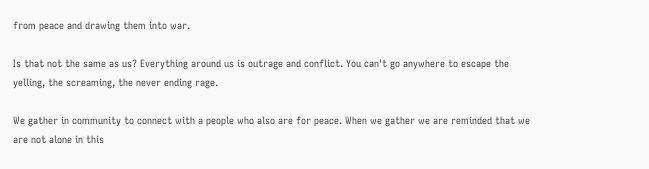from peace and drawing them into war.

Is that not the same as us? Everything around us is outrage and conflict. You can't go anywhere to escape the yelling, the screaming, the never ending rage.

We gather in community to connect with a people who also are for peace. When we gather we are reminded that we are not alone in this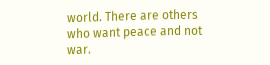world. There are others who want peace and not war.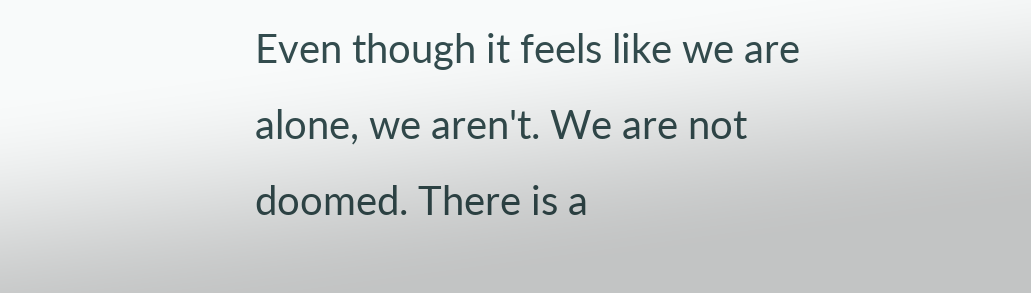Even though it feels like we are alone, we aren't. We are not doomed. There is a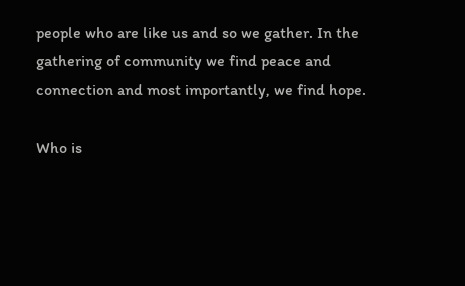people who are like us and so we gather. In the gathering of community we find peace and connection and most importantly, we find hope.

Who is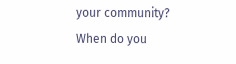your community? When do you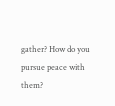gather? How do you pursue peace with them?